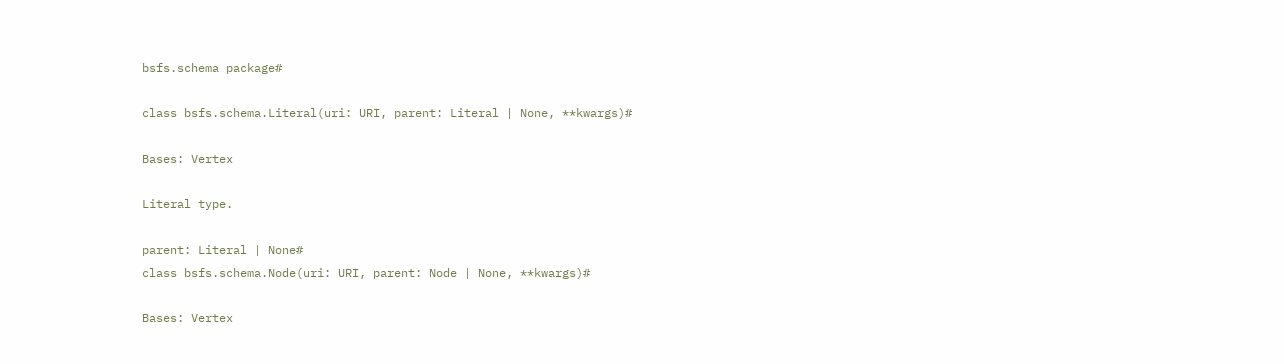bsfs.schema package#

class bsfs.schema.Literal(uri: URI, parent: Literal | None, **kwargs)#

Bases: Vertex

Literal type.

parent: Literal | None#
class bsfs.schema.Node(uri: URI, parent: Node | None, **kwargs)#

Bases: Vertex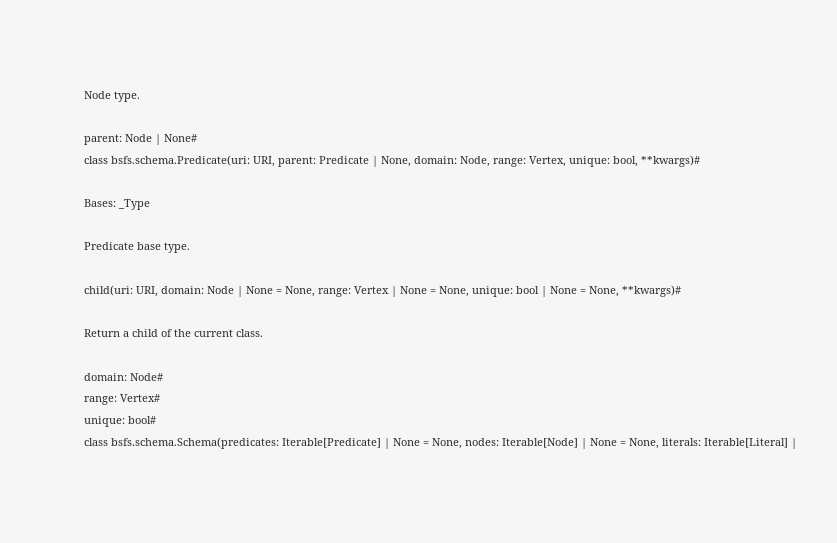Node type.

parent: Node | None#
class bsfs.schema.Predicate(uri: URI, parent: Predicate | None, domain: Node, range: Vertex, unique: bool, **kwargs)#

Bases: _Type

Predicate base type.

child(uri: URI, domain: Node | None = None, range: Vertex | None = None, unique: bool | None = None, **kwargs)#

Return a child of the current class.

domain: Node#
range: Vertex#
unique: bool#
class bsfs.schema.Schema(predicates: Iterable[Predicate] | None = None, nodes: Iterable[Node] | None = None, literals: Iterable[Literal] |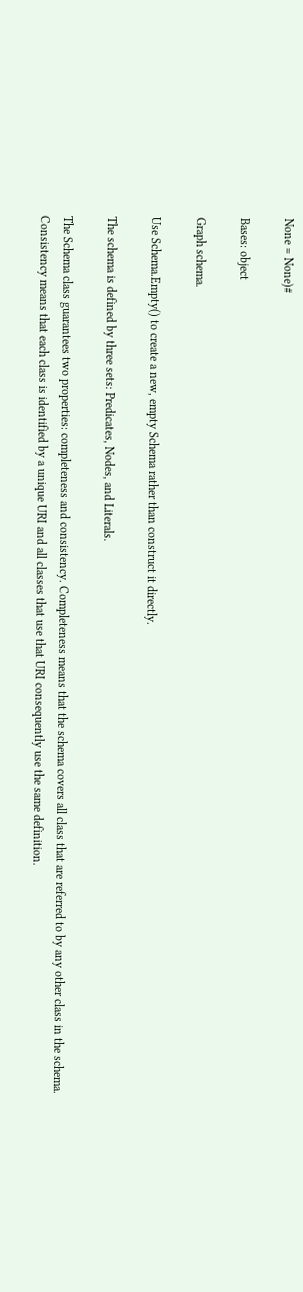None = None)#

Bases: object

Graph schema.

Use Schema.Empty() to create a new, empty Schema rather than construct it directly.

The schema is defined by three sets: Predicates, Nodes, and Literals.

The Schema class guarantees two properties: completeness and consistency. Completeness means that the schema covers all class that are referred to by any other class in the schema. Consistency means that each class is identified by a unique URI and all classes that use that URI consequently use the same definition.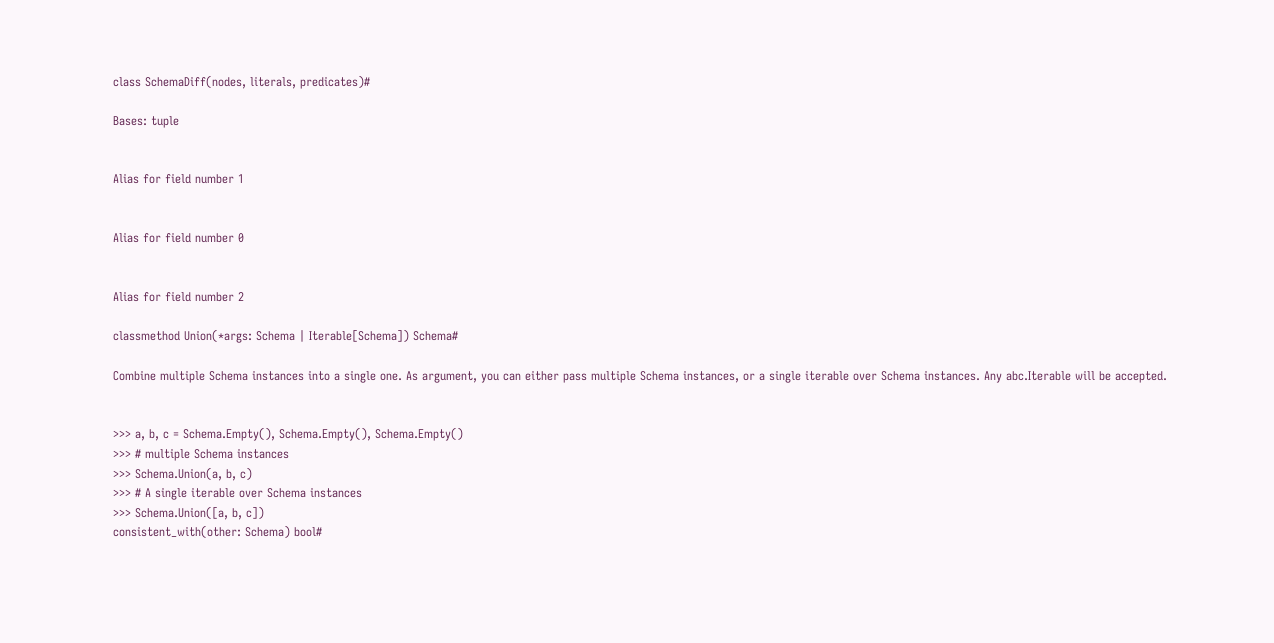class SchemaDiff(nodes, literals, predicates)#

Bases: tuple


Alias for field number 1


Alias for field number 0


Alias for field number 2

classmethod Union(*args: Schema | Iterable[Schema]) Schema#

Combine multiple Schema instances into a single one. As argument, you can either pass multiple Schema instances, or a single iterable over Schema instances. Any abc.Iterable will be accepted.


>>> a, b, c = Schema.Empty(), Schema.Empty(), Schema.Empty()
>>> # multiple Schema instances
>>> Schema.Union(a, b, c)
>>> # A single iterable over Schema instances
>>> Schema.Union([a, b, c])
consistent_with(other: Schema) bool#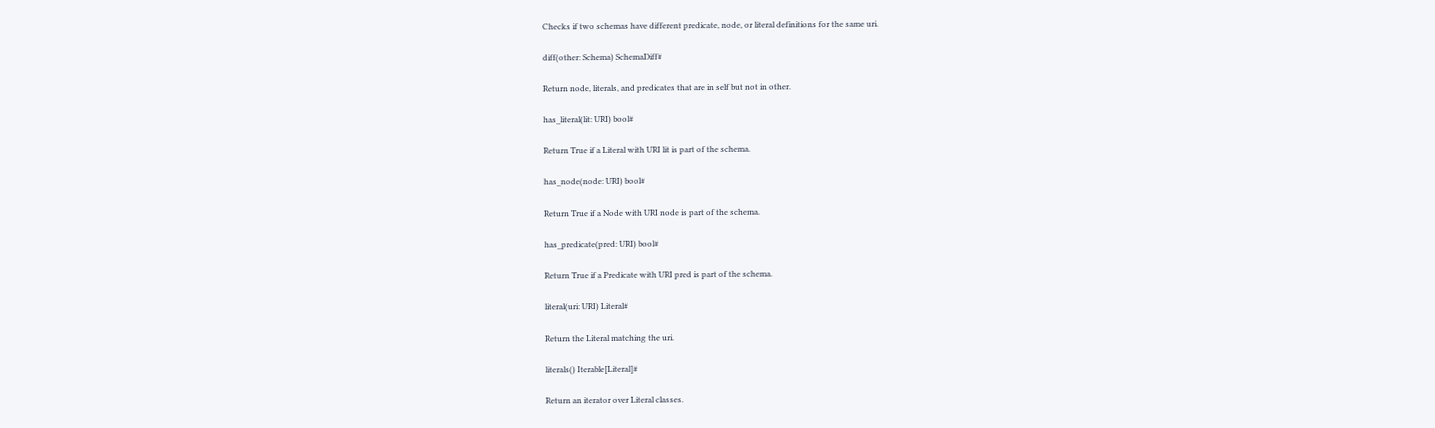Checks if two schemas have different predicate, node, or literal definitions for the same uri.

diff(other: Schema) SchemaDiff#

Return node, literals, and predicates that are in self but not in other.

has_literal(lit: URI) bool#

Return True if a Literal with URI lit is part of the schema.

has_node(node: URI) bool#

Return True if a Node with URI node is part of the schema.

has_predicate(pred: URI) bool#

Return True if a Predicate with URI pred is part of the schema.

literal(uri: URI) Literal#

Return the Literal matching the uri.

literals() Iterable[Literal]#

Return an iterator over Literal classes.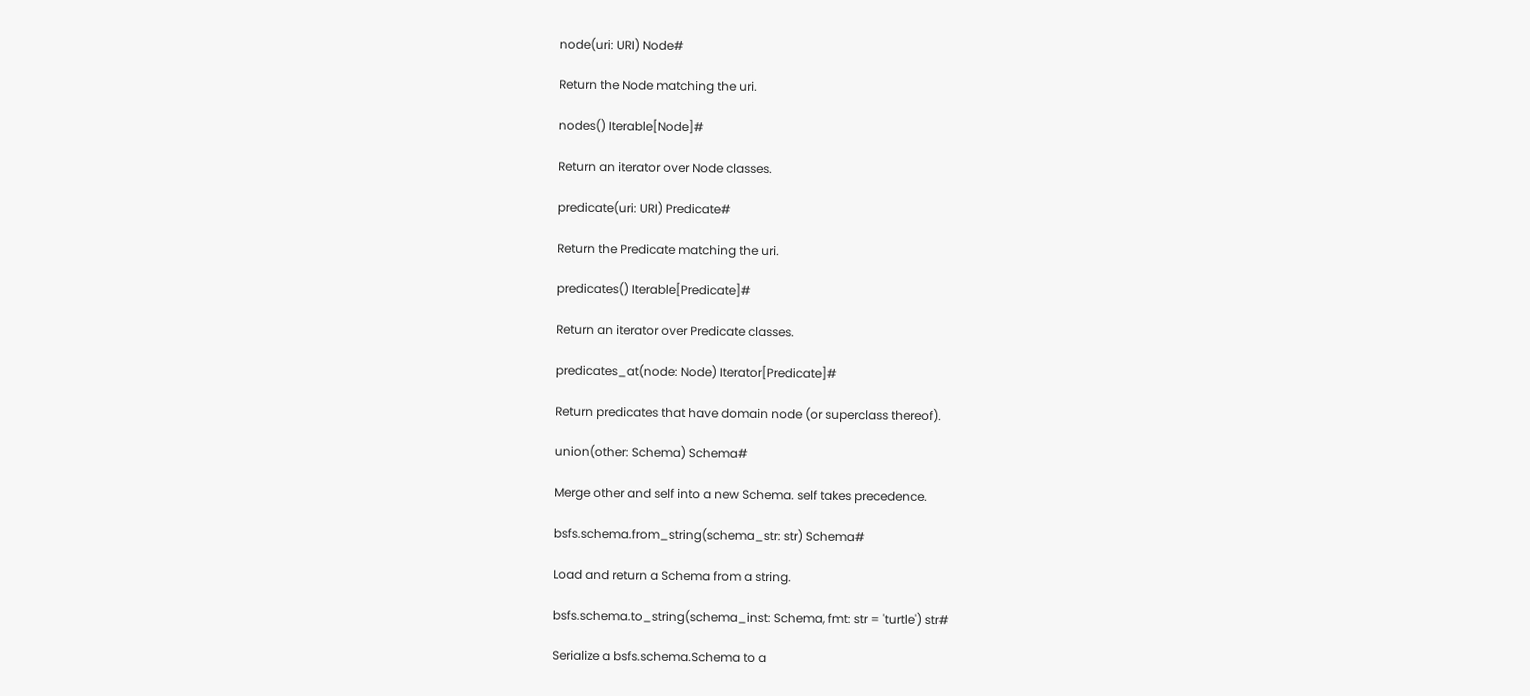node(uri: URI) Node#

Return the Node matching the uri.

nodes() Iterable[Node]#

Return an iterator over Node classes.

predicate(uri: URI) Predicate#

Return the Predicate matching the uri.

predicates() Iterable[Predicate]#

Return an iterator over Predicate classes.

predicates_at(node: Node) Iterator[Predicate]#

Return predicates that have domain node (or superclass thereof).

union(other: Schema) Schema#

Merge other and self into a new Schema. self takes precedence.

bsfs.schema.from_string(schema_str: str) Schema#

Load and return a Schema from a string.

bsfs.schema.to_string(schema_inst: Schema, fmt: str = 'turtle') str#

Serialize a bsfs.schema.Schema to a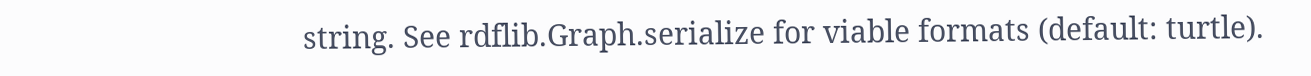string. See rdflib.Graph.serialize for viable formats (default: turtle).